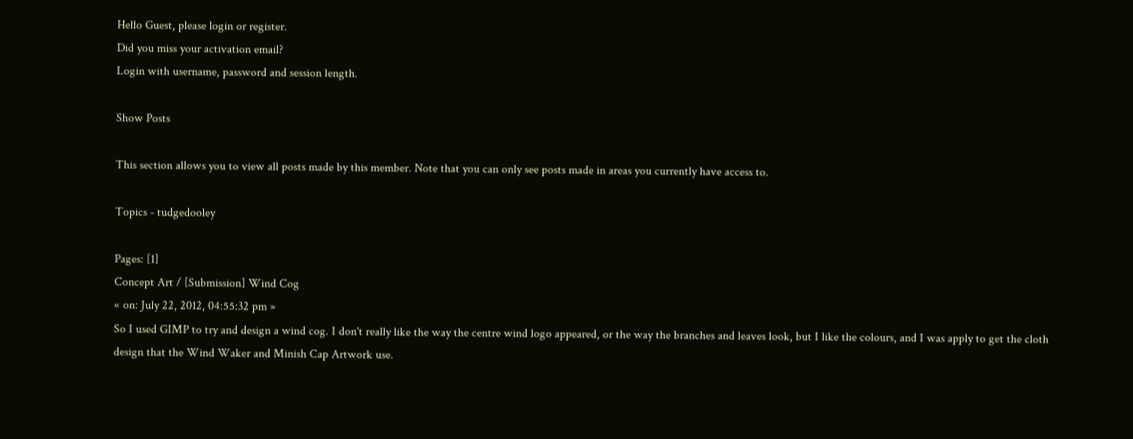Hello Guest, please login or register.
Did you miss your activation email?
Login with username, password and session length.

Show Posts

This section allows you to view all posts made by this member. Note that you can only see posts made in areas you currently have access to.

Topics - tudgedooley

Pages: [1]
Concept Art / [Submission] Wind Cog
« on: July 22, 2012, 04:55:32 pm »
So I used GIMP to try and design a wind cog. I don't really like the way the centre wind logo appeared, or the way the branches and leaves look, but I like the colours, and I was apply to get the cloth design that the Wind Waker and Minish Cap Artwork use.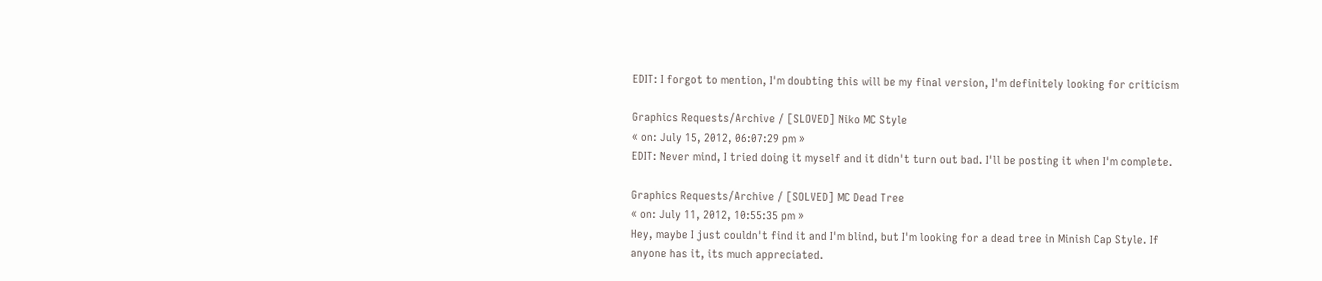EDIT: I forgot to mention, I'm doubting this will be my final version, I'm definitely looking for criticism

Graphics Requests/Archive / [SLOVED] Niko MC Style
« on: July 15, 2012, 06:07:29 pm »
EDIT: Never mind, I tried doing it myself and it didn't turn out bad. I'll be posting it when I'm complete.

Graphics Requests/Archive / [SOLVED] MC Dead Tree
« on: July 11, 2012, 10:55:35 pm »
Hey, maybe I just couldn't find it and I'm blind, but I'm looking for a dead tree in Minish Cap Style. If anyone has it, its much appreciated.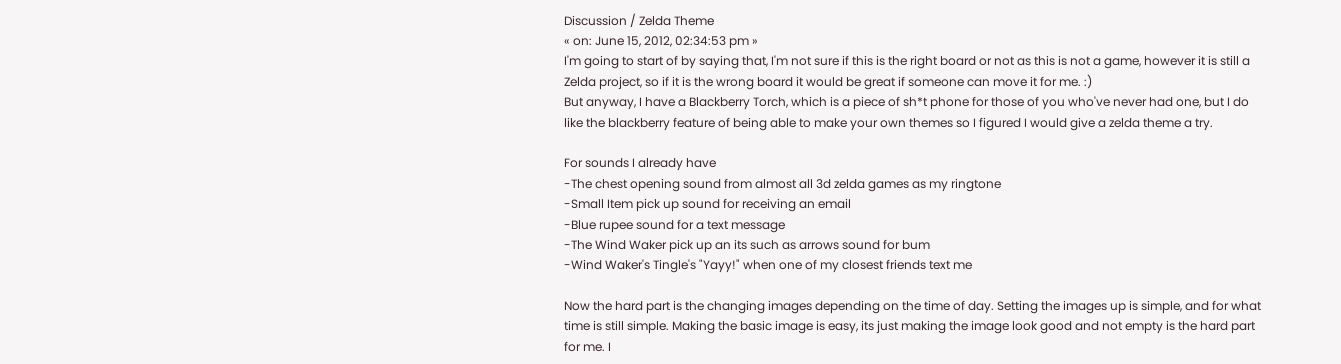Discussion / Zelda Theme
« on: June 15, 2012, 02:34:53 pm »
I'm going to start of by saying that, I'm not sure if this is the right board or not as this is not a game, however it is still a Zelda project, so if it is the wrong board it would be great if someone can move it for me. :)
But anyway, I have a Blackberry Torch, which is a piece of sh*t phone for those of you who've never had one, but I do like the blackberry feature of being able to make your own themes so I figured I would give a zelda theme a try.

For sounds I already have
-The chest opening sound from almost all 3d zelda games as my ringtone
-Small Item pick up sound for receiving an email
-Blue rupee sound for a text message
-The Wind Waker pick up an its such as arrows sound for bum
-Wind Waker's Tingle's "Yayy!" when one of my closest friends text me

Now the hard part is the changing images depending on the time of day. Setting the images up is simple, and for what time is still simple. Making the basic image is easy, its just making the image look good and not empty is the hard part for me. I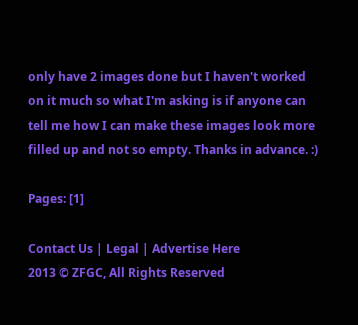only have 2 images done but I haven't worked on it much so what I'm asking is if anyone can tell me how I can make these images look more filled up and not so empty. Thanks in advance. :)

Pages: [1]

Contact Us | Legal | Advertise Here
2013 © ZFGC, All Rights Reserved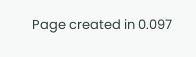Page created in 0.097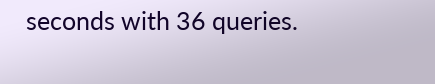seconds with 36 queries.